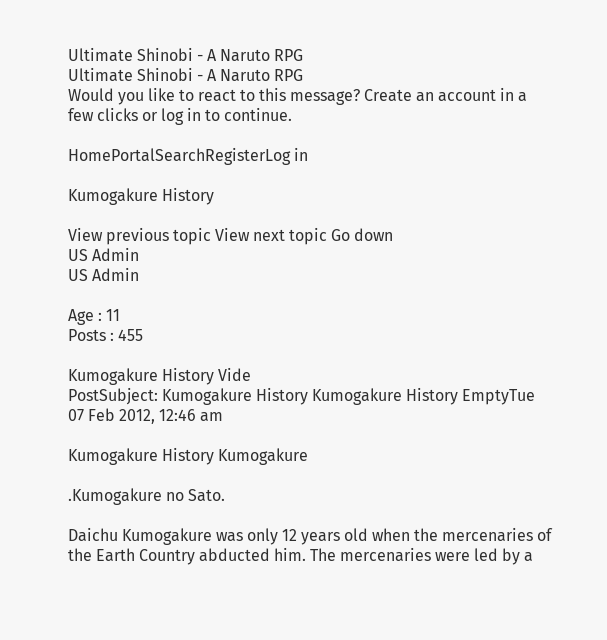Ultimate Shinobi - A Naruto RPG
Ultimate Shinobi - A Naruto RPG
Would you like to react to this message? Create an account in a few clicks or log in to continue.

HomePortalSearchRegisterLog in

Kumogakure History

View previous topic View next topic Go down
US Admin
US Admin

Age : 11
Posts : 455

Kumogakure History Vide
PostSubject: Kumogakure History Kumogakure History EmptyTue 07 Feb 2012, 12:46 am

Kumogakure History Kumogakure

.Kumogakure no Sato.

Daichu Kumogakure was only 12 years old when the mercenaries of the Earth Country abducted him. The mercenaries were led by a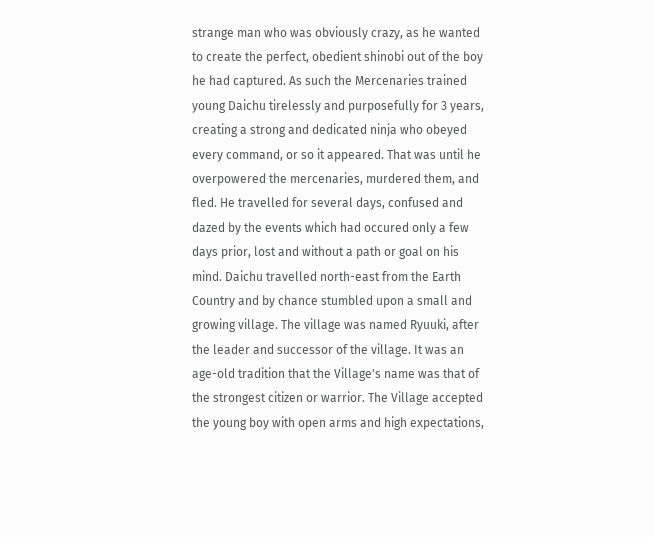strange man who was obviously crazy, as he wanted to create the perfect, obedient shinobi out of the boy he had captured. As such the Mercenaries trained young Daichu tirelessly and purposefully for 3 years, creating a strong and dedicated ninja who obeyed every command, or so it appeared. That was until he overpowered the mercenaries, murdered them, and fled. He travelled for several days, confused and dazed by the events which had occured only a few days prior, lost and without a path or goal on his mind. Daichu travelled north-east from the Earth Country and by chance stumbled upon a small and growing village. The village was named Ryuuki, after the leader and successor of the village. It was an age-old tradition that the Village's name was that of the strongest citizen or warrior. The Village accepted the young boy with open arms and high expectations,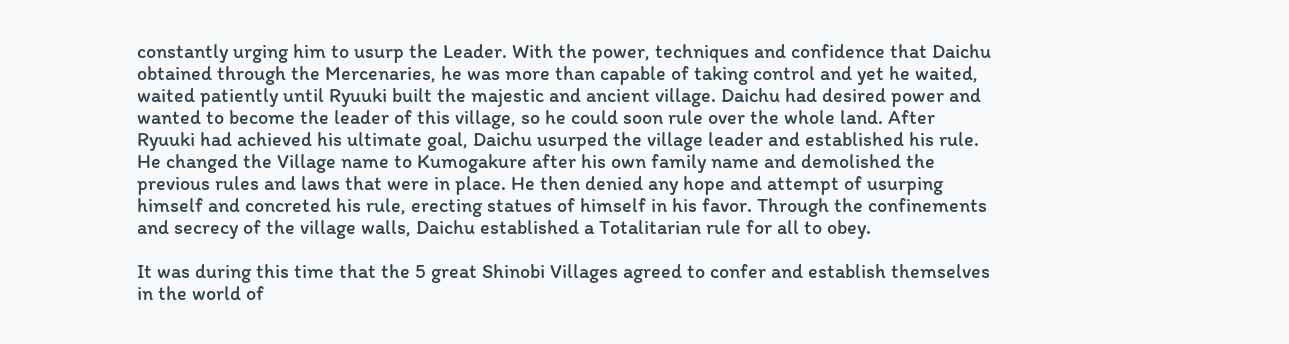constantly urging him to usurp the Leader. With the power, techniques and confidence that Daichu obtained through the Mercenaries, he was more than capable of taking control and yet he waited, waited patiently until Ryuuki built the majestic and ancient village. Daichu had desired power and wanted to become the leader of this village, so he could soon rule over the whole land. After Ryuuki had achieved his ultimate goal, Daichu usurped the village leader and established his rule. He changed the Village name to Kumogakure after his own family name and demolished the previous rules and laws that were in place. He then denied any hope and attempt of usurping himself and concreted his rule, erecting statues of himself in his favor. Through the confinements and secrecy of the village walls, Daichu established a Totalitarian rule for all to obey.

It was during this time that the 5 great Shinobi Villages agreed to confer and establish themselves in the world of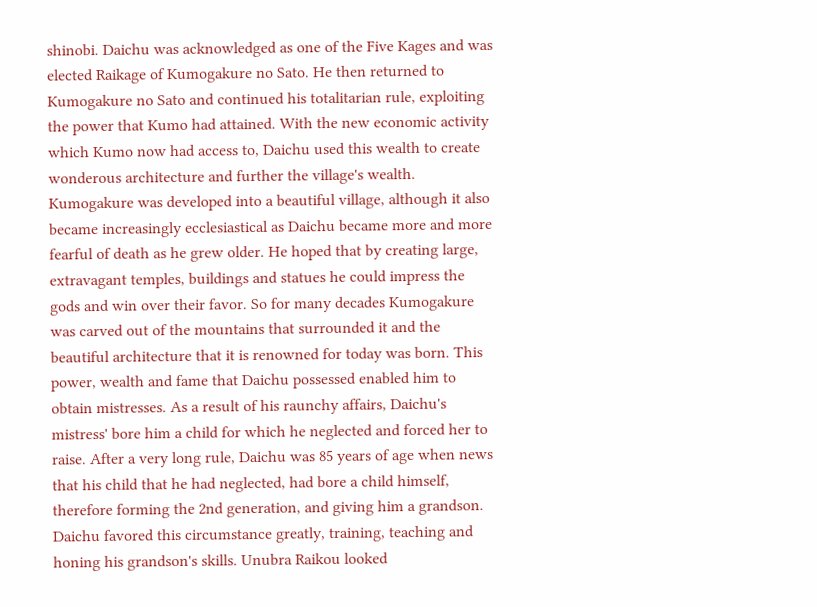shinobi. Daichu was acknowledged as one of the Five Kages and was elected Raikage of Kumogakure no Sato. He then returned to Kumogakure no Sato and continued his totalitarian rule, exploiting the power that Kumo had attained. With the new economic activity which Kumo now had access to, Daichu used this wealth to create wonderous architecture and further the village's wealth. Kumogakure was developed into a beautiful village, although it also became increasingly ecclesiastical as Daichu became more and more fearful of death as he grew older. He hoped that by creating large, extravagant temples, buildings and statues he could impress the gods and win over their favor. So for many decades Kumogakure was carved out of the mountains that surrounded it and the beautiful architecture that it is renowned for today was born. This power, wealth and fame that Daichu possessed enabled him to obtain mistresses. As a result of his raunchy affairs, Daichu's mistress' bore him a child for which he neglected and forced her to raise. After a very long rule, Daichu was 85 years of age when news that his child that he had neglected, had bore a child himself, therefore forming the 2nd generation, and giving him a grandson. Daichu favored this circumstance greatly, training, teaching and honing his grandson's skills. Unubra Raikou looked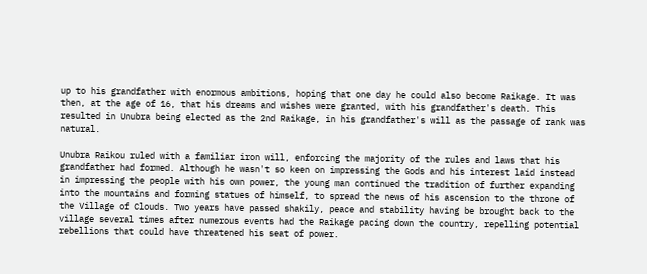up to his grandfather with enormous ambitions, hoping that one day he could also become Raikage. It was then, at the age of 16, that his dreams and wishes were granted, with his grandfather's death. This resulted in Unubra being elected as the 2nd Raikage, in his grandfather's will as the passage of rank was natural.

Unubra Raikou ruled with a familiar iron will, enforcing the majority of the rules and laws that his grandfather had formed. Although he wasn't so keen on impressing the Gods and his interest laid instead in impressing the people with his own power, the young man continued the tradition of further expanding into the mountains and forming statues of himself, to spread the news of his ascension to the throne of the Village of Clouds. Two years have passed shakily, peace and stability having be brought back to the village several times after numerous events had the Raikage pacing down the country, repelling potential rebellions that could have threatened his seat of power.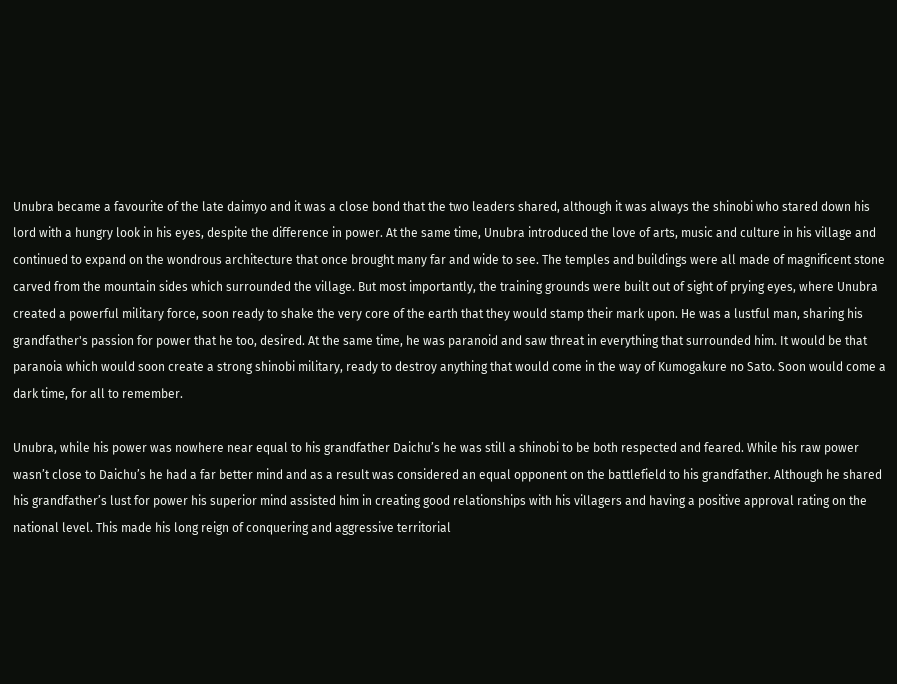Unubra became a favourite of the late daimyo and it was a close bond that the two leaders shared, although it was always the shinobi who stared down his lord with a hungry look in his eyes, despite the difference in power. At the same time, Unubra introduced the love of arts, music and culture in his village and continued to expand on the wondrous architecture that once brought many far and wide to see. The temples and buildings were all made of magnificent stone carved from the mountain sides which surrounded the village. But most importantly, the training grounds were built out of sight of prying eyes, where Unubra created a powerful military force, soon ready to shake the very core of the earth that they would stamp their mark upon. He was a lustful man, sharing his grandfather's passion for power that he too, desired. At the same time, he was paranoid and saw threat in everything that surrounded him. It would be that paranoia which would soon create a strong shinobi military, ready to destroy anything that would come in the way of Kumogakure no Sato. Soon would come a dark time, for all to remember.

Unubra, while his power was nowhere near equal to his grandfather Daichu’s he was still a shinobi to be both respected and feared. While his raw power wasn’t close to Daichu’s he had a far better mind and as a result was considered an equal opponent on the battlefield to his grandfather. Although he shared his grandfather’s lust for power his superior mind assisted him in creating good relationships with his villagers and having a positive approval rating on the national level. This made his long reign of conquering and aggressive territorial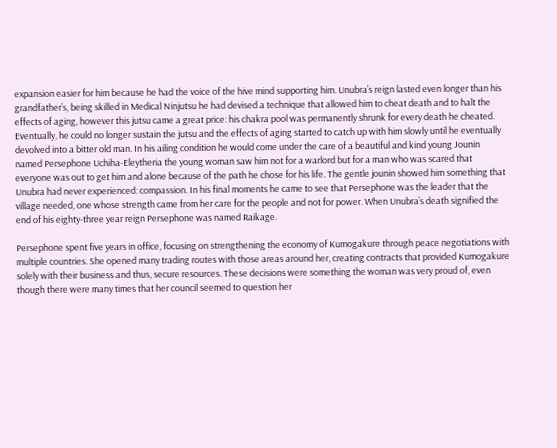expansion easier for him because he had the voice of the hive mind supporting him. Unubra’s reign lasted even longer than his grandfather’s, being skilled in Medical Ninjutsu he had devised a technique that allowed him to cheat death and to halt the effects of aging, however this jutsu came a great price: his chakra pool was permanently shrunk for every death he cheated. Eventually, he could no longer sustain the jutsu and the effects of aging started to catch up with him slowly until he eventually devolved into a bitter old man. In his ailing condition he would come under the care of a beautiful and kind young Jounin named Persephone Uchiha-Eleytheria the young woman saw him not for a warlord but for a man who was scared that everyone was out to get him and alone because of the path he chose for his life. The gentle jounin showed him something that Unubra had never experienced: compassion. In his final moments he came to see that Persephone was the leader that the village needed, one whose strength came from her care for the people and not for power. When Unubra’s death signified the end of his eighty-three year reign Persephone was named Raikage.

Persephone spent five years in office, focusing on strengthening the economy of Kumogakure through peace negotiations with multiple countries. She opened many trading routes with those areas around her, creating contracts that provided Kumogakure solely with their business and thus, secure resources. These decisions were something the woman was very proud of, even though there were many times that her council seemed to question her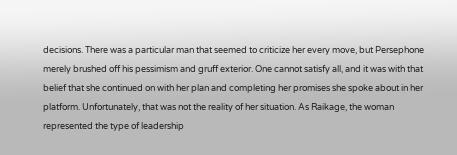decisions. There was a particular man that seemed to criticize her every move, but Persephone merely brushed off his pessimism and gruff exterior. One cannot satisfy all, and it was with that belief that she continued on with her plan and completing her promises she spoke about in her platform. Unfortunately, that was not the reality of her situation. As Raikage, the woman represented the type of leadership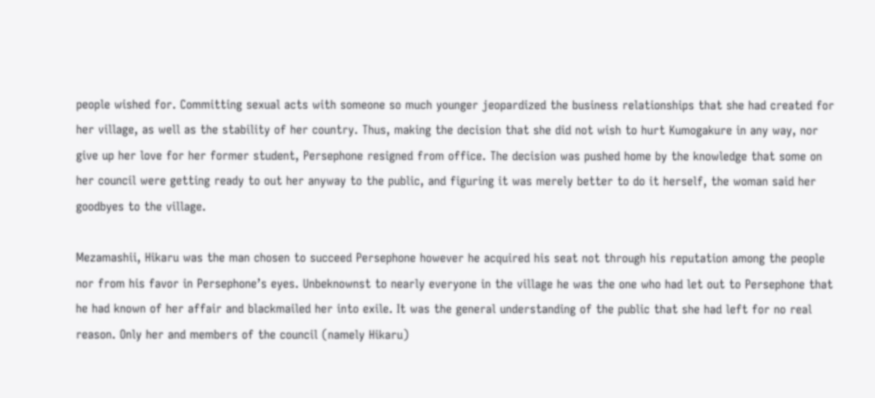people wished for. Committing sexual acts with someone so much younger jeopardized the business relationships that she had created for her village, as well as the stability of her country. Thus, making the decision that she did not wish to hurt Kumogakure in any way, nor give up her love for her former student, Persephone resigned from office. The decision was pushed home by the knowledge that some on her council were getting ready to out her anyway to the public, and figuring it was merely better to do it herself, the woman said her goodbyes to the village.

Mezamashii, Hikaru was the man chosen to succeed Persephone however he acquired his seat not through his reputation among the people nor from his favor in Persephone’s eyes. Unbeknownst to nearly everyone in the village he was the one who had let out to Persephone that he had known of her affair and blackmailed her into exile. It was the general understanding of the public that she had left for no real reason. Only her and members of the council (namely Hikaru)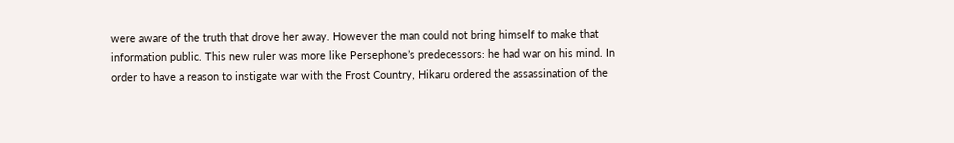were aware of the truth that drove her away. However the man could not bring himself to make that information public. This new ruler was more like Persephone’s predecessors: he had war on his mind. In order to have a reason to instigate war with the Frost Country, Hikaru ordered the assassination of the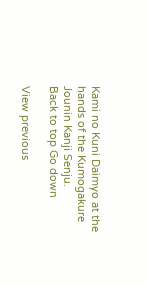Kami no Kuni Daimyo at the hands of the Kumogakure Jounin Kanji Senju.
Back to top Go down

View previous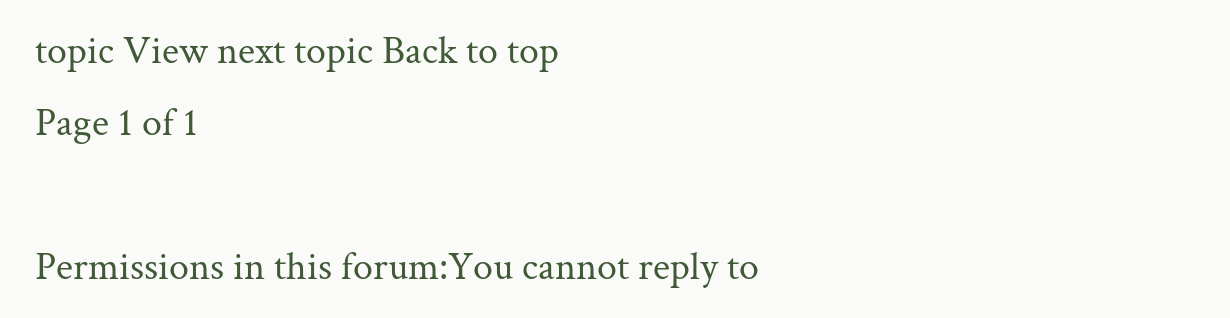topic View next topic Back to top
Page 1 of 1

Permissions in this forum:You cannot reply to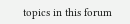topics in this forum